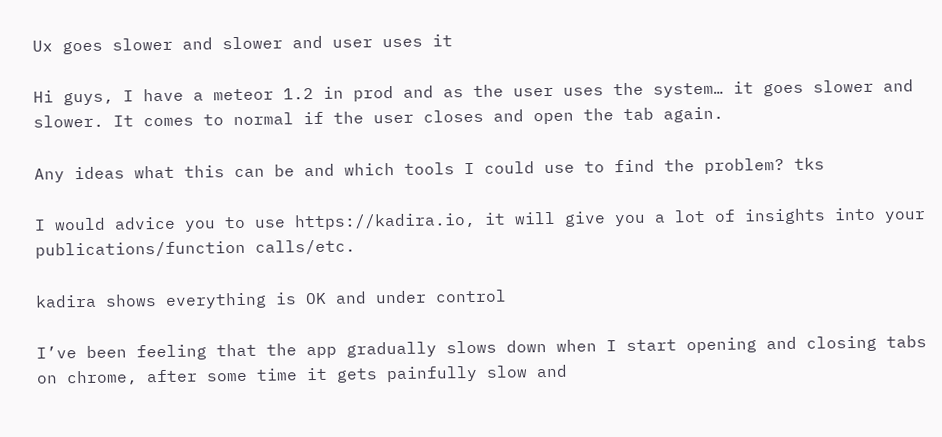Ux goes slower and slower and user uses it

Hi guys, I have a meteor 1.2 in prod and as the user uses the system… it goes slower and slower. It comes to normal if the user closes and open the tab again.

Any ideas what this can be and which tools I could use to find the problem? tks

I would advice you to use https://kadira.io, it will give you a lot of insights into your publications/function calls/etc.

kadira shows everything is OK and under control

I’ve been feeling that the app gradually slows down when I start opening and closing tabs on chrome, after some time it gets painfully slow and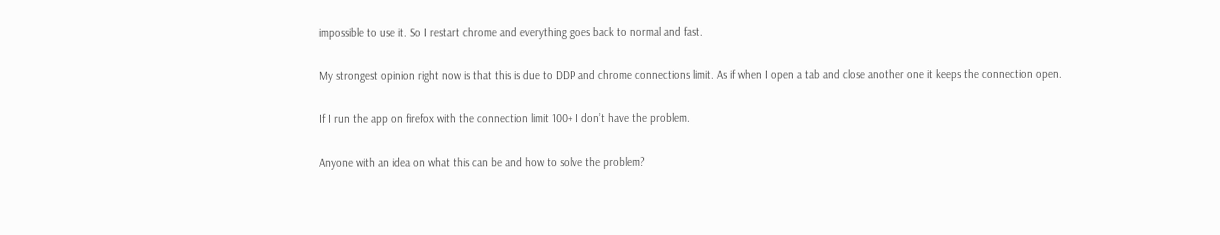impossible to use it. So I restart chrome and everything goes back to normal and fast.

My strongest opinion right now is that this is due to DDP and chrome connections limit. As if when I open a tab and close another one it keeps the connection open.

If I run the app on firefox with the connection limit 100+ I don’t have the problem.

Anyone with an idea on what this can be and how to solve the problem?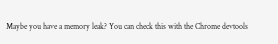Maybe you have a memory leak? You can check this with the Chrome devtools